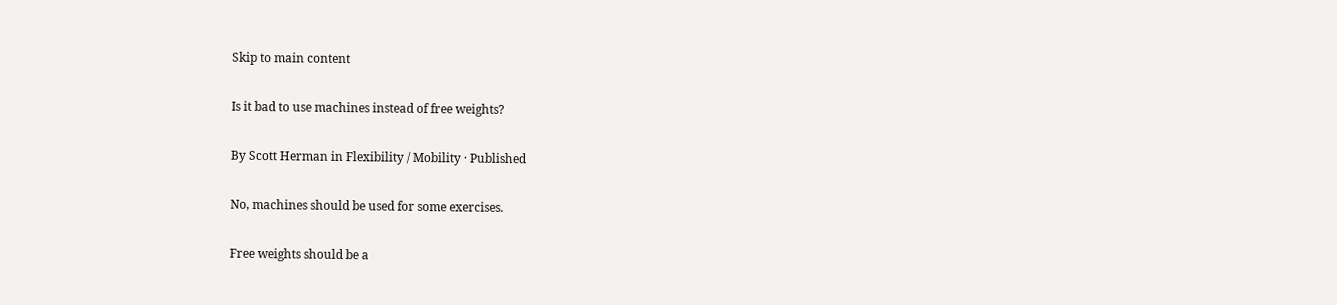Skip to main content

Is it bad to use machines instead of free weights?

By Scott Herman in Flexibility / Mobility · Published

No, machines should be used for some exercises.

Free weights should be a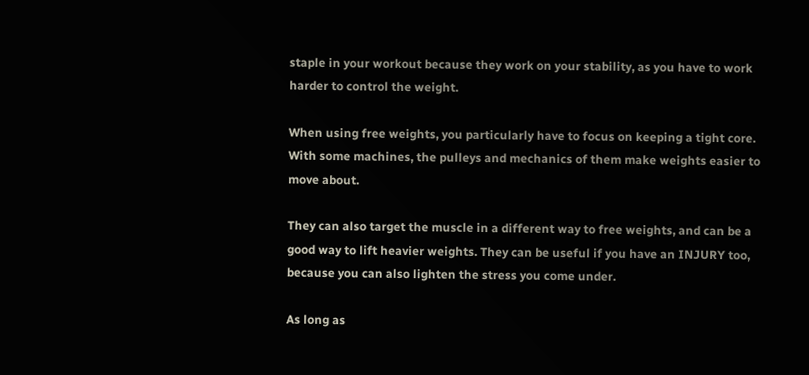staple in your workout because they work on your stability, as you have to work harder to control the weight.

When using free weights, you particularly have to focus on keeping a tight core. With some machines, the pulleys and mechanics of them make weights easier to move about.

They can also target the muscle in a different way to free weights, and can be a good way to lift heavier weights. They can be useful if you have an INJURY too, because you can also lighten the stress you come under.

As long as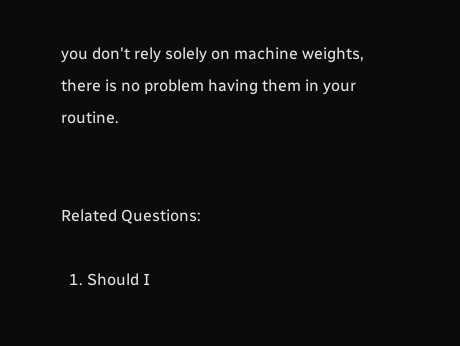you don't rely solely on machine weights, there is no problem having them in your routine.


Related Questions:

  1. Should I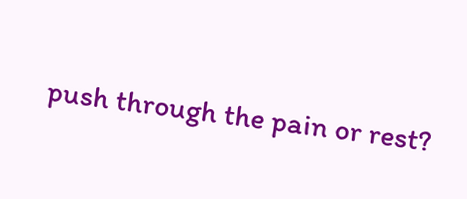push through the pain or rest?